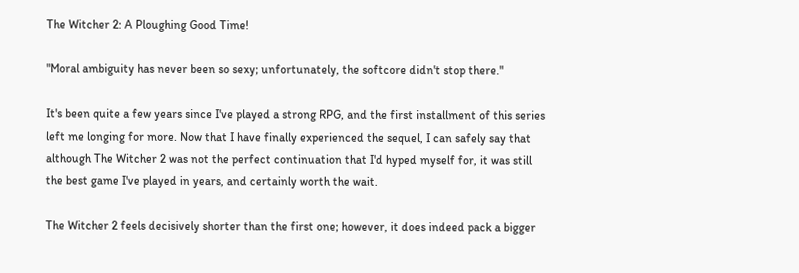The Witcher 2: A Ploughing Good Time!

"Moral ambiguity has never been so sexy; unfortunately, the softcore didn't stop there."

It's been quite a few years since I've played a strong RPG, and the first installment of this series left me longing for more. Now that I have finally experienced the sequel, I can safely say that although The Witcher 2 was not the perfect continuation that I'd hyped myself for, it was still the best game I've played in years, and certainly worth the wait.

The Witcher 2 feels decisively shorter than the first one; however, it does indeed pack a bigger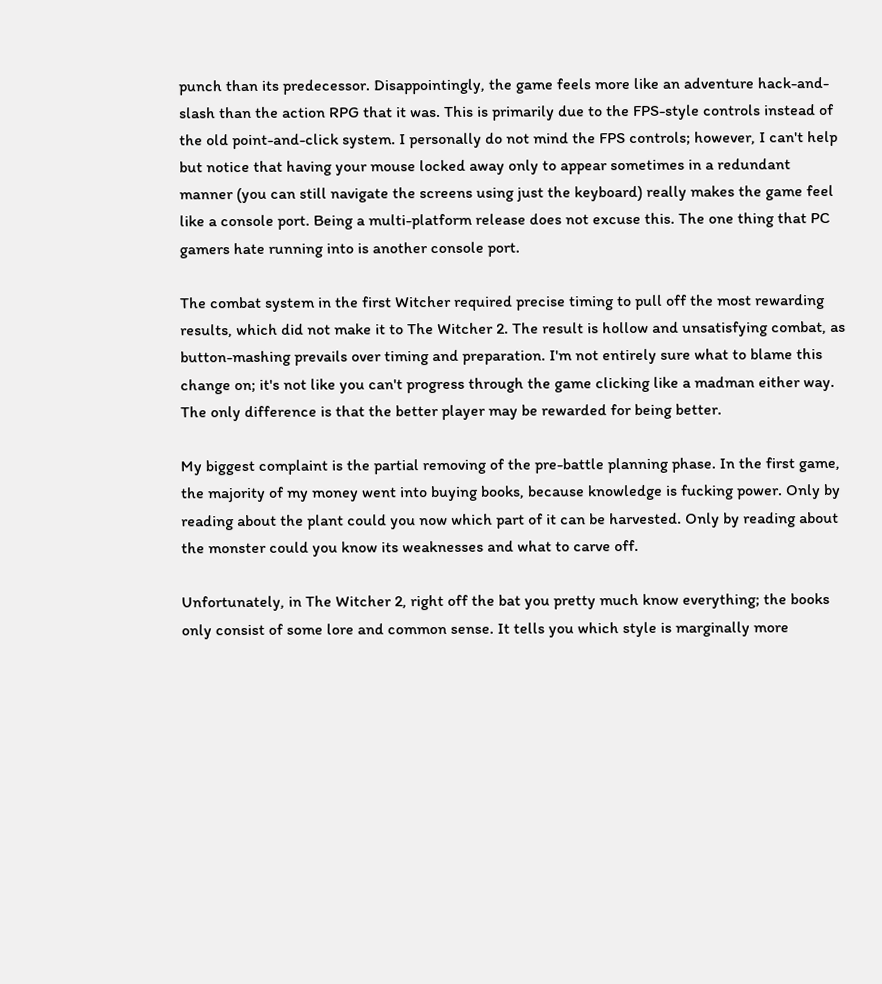punch than its predecessor. Disappointingly, the game feels more like an adventure hack-and-slash than the action RPG that it was. This is primarily due to the FPS-style controls instead of the old point-and-click system. I personally do not mind the FPS controls; however, I can't help but notice that having your mouse locked away only to appear sometimes in a redundant manner (you can still navigate the screens using just the keyboard) really makes the game feel like a console port. Being a multi-platform release does not excuse this. The one thing that PC gamers hate running into is another console port.

The combat system in the first Witcher required precise timing to pull off the most rewarding results, which did not make it to The Witcher 2. The result is hollow and unsatisfying combat, as button-mashing prevails over timing and preparation. I'm not entirely sure what to blame this change on; it's not like you can't progress through the game clicking like a madman either way. The only difference is that the better player may be rewarded for being better.

My biggest complaint is the partial removing of the pre-battle planning phase. In the first game, the majority of my money went into buying books, because knowledge is fucking power. Only by reading about the plant could you now which part of it can be harvested. Only by reading about the monster could you know its weaknesses and what to carve off.

Unfortunately, in The Witcher 2, right off the bat you pretty much know everything; the books only consist of some lore and common sense. It tells you which style is marginally more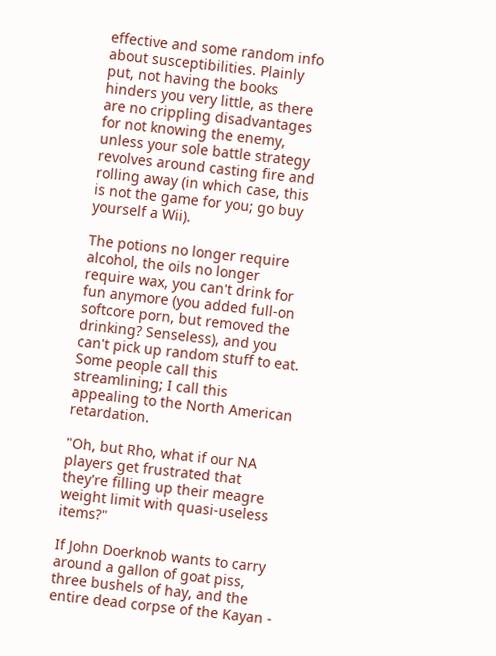effective and some random info about susceptibilities. Plainly put, not having the books hinders you very little, as there are no crippling disadvantages for not knowing the enemy, unless your sole battle strategy revolves around casting fire and rolling away (in which case, this is not the game for you; go buy yourself a Wii).

The potions no longer require alcohol, the oils no longer require wax, you can't drink for fun anymore (you added full-on softcore porn, but removed the drinking? Senseless), and you can't pick up random stuff to eat. Some people call this streamlining; I call this appealing to the North American retardation.

"Oh, but Rho, what if our NA players get frustrated that they're filling up their meagre weight limit with quasi-useless items?"

If John Doerknob wants to carry around a gallon of goat piss, three bushels of hay, and the entire dead corpse of the Kayan -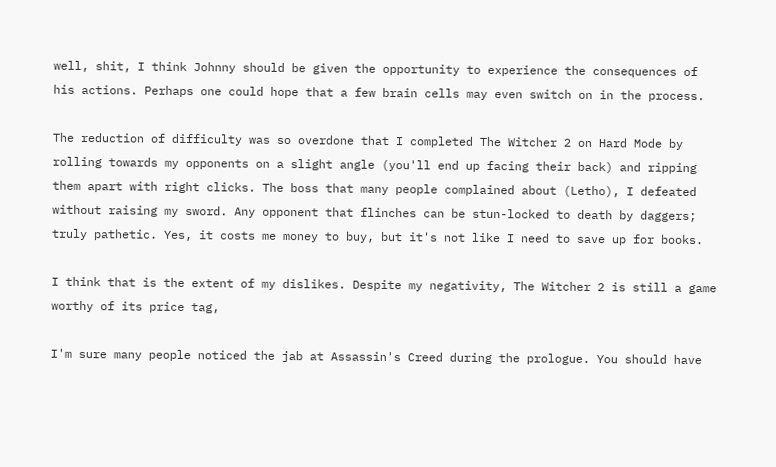well, shit, I think Johnny should be given the opportunity to experience the consequences of his actions. Perhaps one could hope that a few brain cells may even switch on in the process.

The reduction of difficulty was so overdone that I completed The Witcher 2 on Hard Mode by rolling towards my opponents on a slight angle (you'll end up facing their back) and ripping them apart with right clicks. The boss that many people complained about (Letho), I defeated without raising my sword. Any opponent that flinches can be stun-locked to death by daggers; truly pathetic. Yes, it costs me money to buy, but it's not like I need to save up for books.

I think that is the extent of my dislikes. Despite my negativity, The Witcher 2 is still a game worthy of its price tag,

I'm sure many people noticed the jab at Assassin's Creed during the prologue. You should have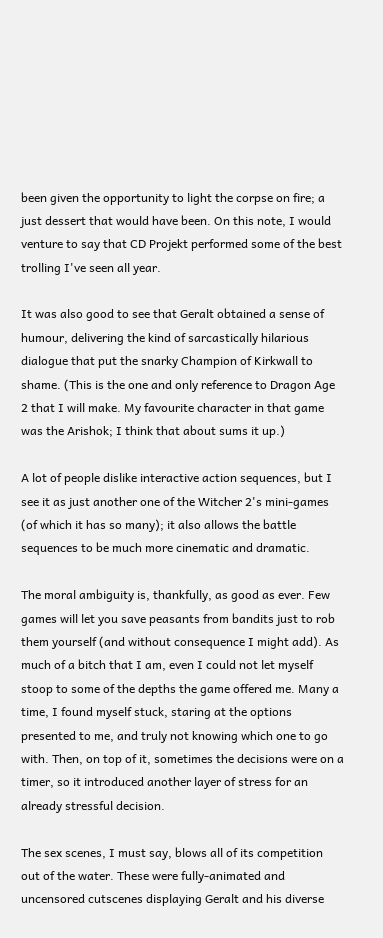been given the opportunity to light the corpse on fire; a just dessert that would have been. On this note, I would venture to say that CD Projekt performed some of the best trolling I've seen all year.

It was also good to see that Geralt obtained a sense of humour, delivering the kind of sarcastically hilarious dialogue that put the snarky Champion of Kirkwall to shame. (This is the one and only reference to Dragon Age 2 that I will make. My favourite character in that game was the Arishok; I think that about sums it up.)

A lot of people dislike interactive action sequences, but I see it as just another one of the Witcher 2's mini-games (of which it has so many); it also allows the battle sequences to be much more cinematic and dramatic.

The moral ambiguity is, thankfully, as good as ever. Few games will let you save peasants from bandits just to rob them yourself (and without consequence I might add). As much of a bitch that I am, even I could not let myself stoop to some of the depths the game offered me. Many a time, I found myself stuck, staring at the options presented to me, and truly not knowing which one to go with. Then, on top of it, sometimes the decisions were on a timer, so it introduced another layer of stress for an already stressful decision.

The sex scenes, I must say, blows all of its competition out of the water. These were fully-animated and uncensored cutscenes displaying Geralt and his diverse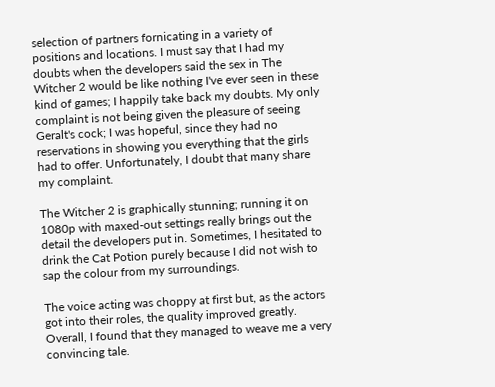selection of partners fornicating in a variety of positions and locations. I must say that I had my doubts when the developers said the sex in The Witcher 2 would be like nothing I've ever seen in these kind of games; I happily take back my doubts. My only complaint is not being given the pleasure of seeing Geralt's cock; I was hopeful, since they had no reservations in showing you everything that the girls had to offer. Unfortunately, I doubt that many share my complaint.

The Witcher 2 is graphically stunning; running it on 1080p with maxed-out settings really brings out the detail the developers put in. Sometimes, I hesitated to drink the Cat Potion purely because I did not wish to sap the colour from my surroundings.

The voice acting was choppy at first but, as the actors got into their roles, the quality improved greatly. Overall, I found that they managed to weave me a very convincing tale.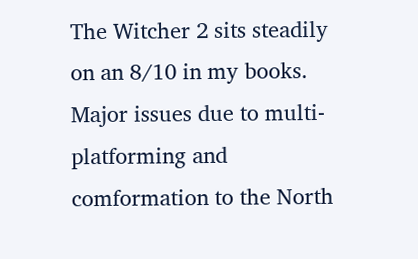The Witcher 2 sits steadily on an 8/10 in my books. Major issues due to multi-platforming and comformation to the North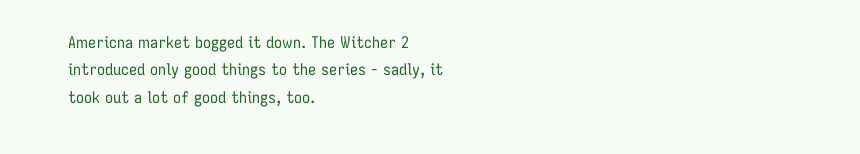Americna market bogged it down. The Witcher 2 introduced only good things to the series - sadly, it took out a lot of good things, too.